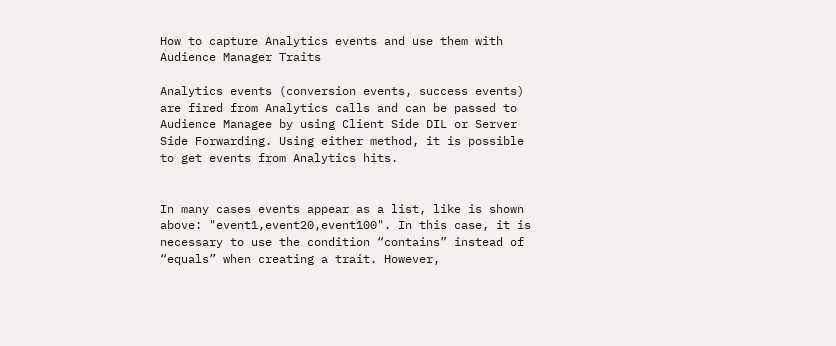How to capture Analytics events and use them with Audience Manager Traits

Analytics events (conversion events, success events) are fired from Analytics calls and can be passed to Audience Managee by using Client Side DIL or Server Side Forwarding. Using either method, it is possible to get events from Analytics hits.


In many cases events appear as a list, like is shown above: "event1,event20,event100". In this case, it is necessary to use the condition “contains” instead of “equals” when creating a trait. However,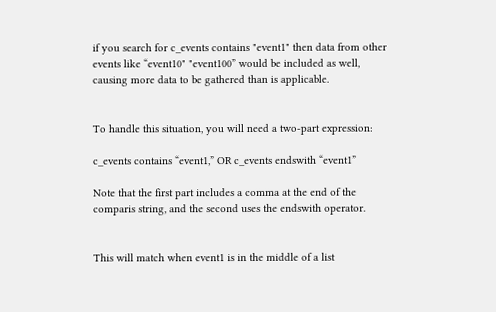if you search for c_events contains "event1" then data from other events like “event10" "event100” would be included as well, causing more data to be gathered than is applicable.


To handle this situation, you will need a two-part expression:

c_events contains “event1,” OR c_events endswith “event1”

Note that the first part includes a comma at the end of the comparis string, and the second uses the endswith operator.


This will match when event1 is in the middle of a list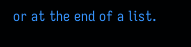or at the end of a list.